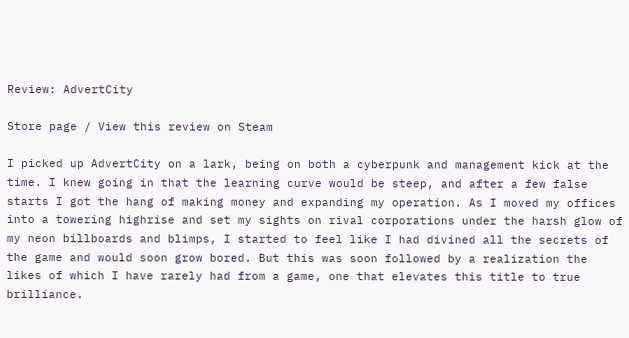Review: AdvertCity

Store page / View this review on Steam

I picked up AdvertCity on a lark, being on both a cyberpunk and management kick at the time. I knew going in that the learning curve would be steep, and after a few false starts I got the hang of making money and expanding my operation. As I moved my offices into a towering highrise and set my sights on rival corporations under the harsh glow of my neon billboards and blimps, I started to feel like I had divined all the secrets of the game and would soon grow bored. But this was soon followed by a realization the likes of which I have rarely had from a game, one that elevates this title to true brilliance.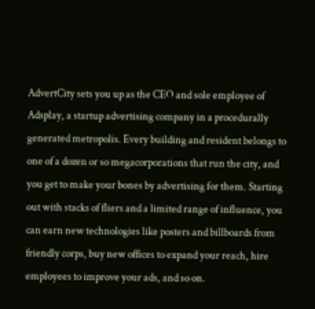AdvertCity sets you up as the CEO and sole employee of Adsplay, a startup advertising company in a procedurally generated metropolis. Every building and resident belongs to one of a dozen or so megacorporations that run the city, and you get to make your bones by advertising for them. Starting out with stacks of fliers and a limited range of influence, you can earn new technologies like posters and billboards from friendly corps, buy new offices to expand your reach, hire employees to improve your ads, and so on.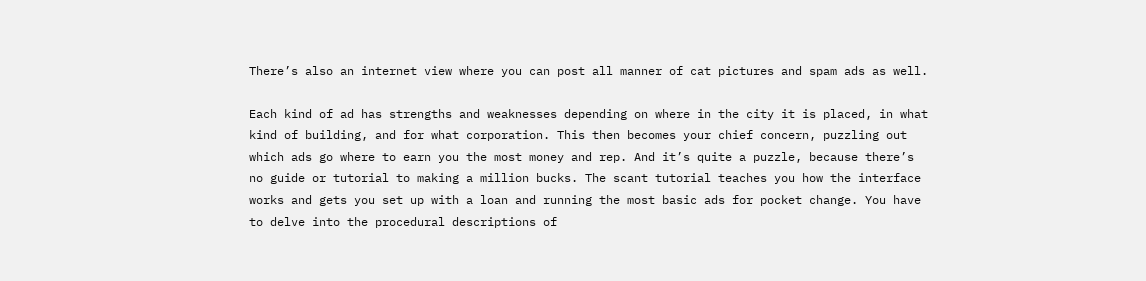There’s also an internet view where you can post all manner of cat pictures and spam ads as well.

Each kind of ad has strengths and weaknesses depending on where in the city it is placed, in what kind of building, and for what corporation. This then becomes your chief concern, puzzling out which ads go where to earn you the most money and rep. And it’s quite a puzzle, because there’s no guide or tutorial to making a million bucks. The scant tutorial teaches you how the interface works and gets you set up with a loan and running the most basic ads for pocket change. You have to delve into the procedural descriptions of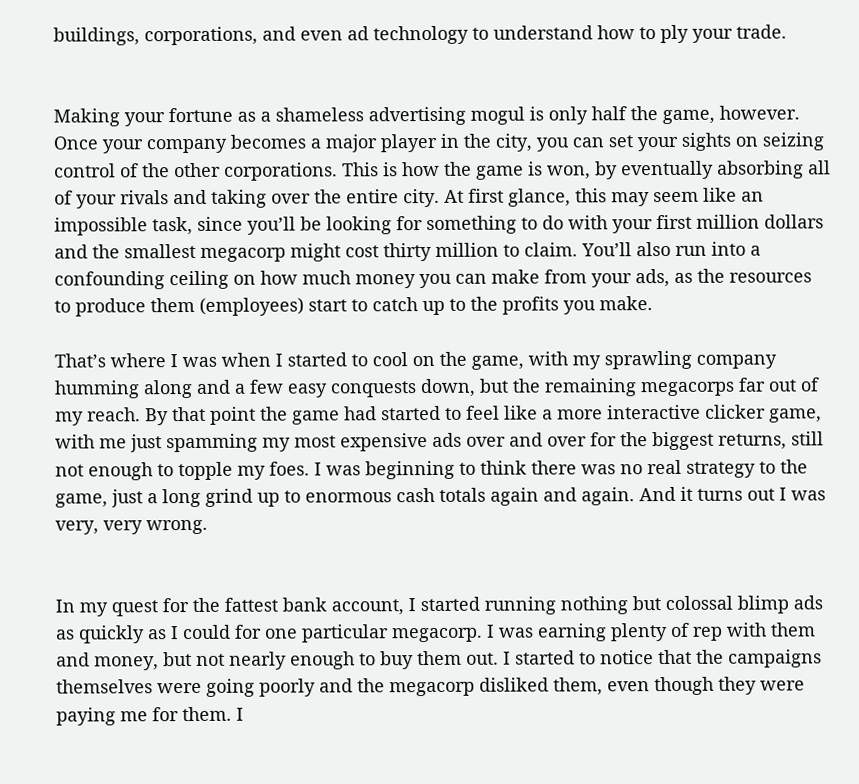buildings, corporations, and even ad technology to understand how to ply your trade.


Making your fortune as a shameless advertising mogul is only half the game, however. Once your company becomes a major player in the city, you can set your sights on seizing control of the other corporations. This is how the game is won, by eventually absorbing all of your rivals and taking over the entire city. At first glance, this may seem like an impossible task, since you’ll be looking for something to do with your first million dollars and the smallest megacorp might cost thirty million to claim. You’ll also run into a confounding ceiling on how much money you can make from your ads, as the resources to produce them (employees) start to catch up to the profits you make.

That’s where I was when I started to cool on the game, with my sprawling company humming along and a few easy conquests down, but the remaining megacorps far out of my reach. By that point the game had started to feel like a more interactive clicker game, with me just spamming my most expensive ads over and over for the biggest returns, still not enough to topple my foes. I was beginning to think there was no real strategy to the game, just a long grind up to enormous cash totals again and again. And it turns out I was very, very wrong.


In my quest for the fattest bank account, I started running nothing but colossal blimp ads as quickly as I could for one particular megacorp. I was earning plenty of rep with them and money, but not nearly enough to buy them out. I started to notice that the campaigns themselves were going poorly and the megacorp disliked them, even though they were paying me for them. I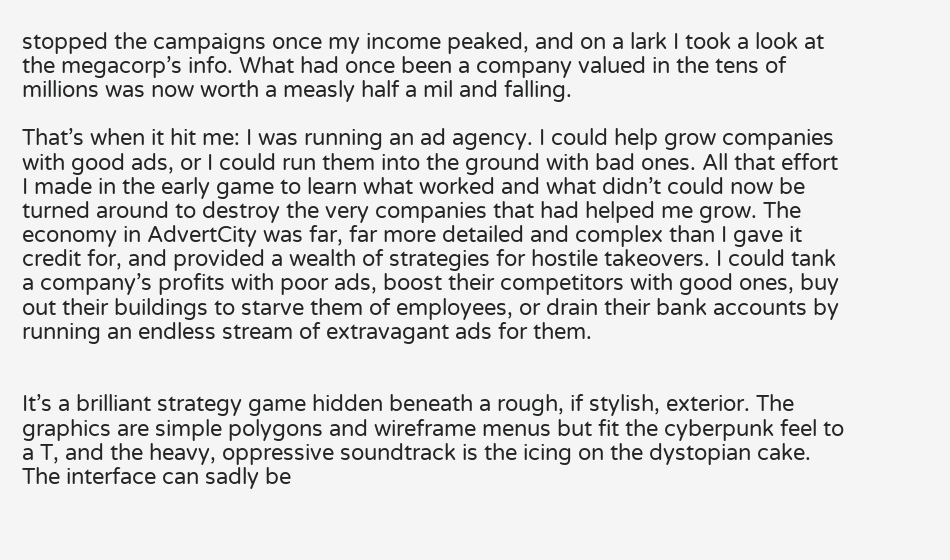stopped the campaigns once my income peaked, and on a lark I took a look at the megacorp’s info. What had once been a company valued in the tens of millions was now worth a measly half a mil and falling.

That’s when it hit me: I was running an ad agency. I could help grow companies with good ads, or I could run them into the ground with bad ones. All that effort I made in the early game to learn what worked and what didn’t could now be turned around to destroy the very companies that had helped me grow. The economy in AdvertCity was far, far more detailed and complex than I gave it credit for, and provided a wealth of strategies for hostile takeovers. I could tank a company’s profits with poor ads, boost their competitors with good ones, buy out their buildings to starve them of employees, or drain their bank accounts by running an endless stream of extravagant ads for them.


It’s a brilliant strategy game hidden beneath a rough, if stylish, exterior. The graphics are simple polygons and wireframe menus but fit the cyberpunk feel to a T, and the heavy, oppressive soundtrack is the icing on the dystopian cake. The interface can sadly be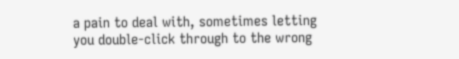a pain to deal with, sometimes letting you double-click through to the wrong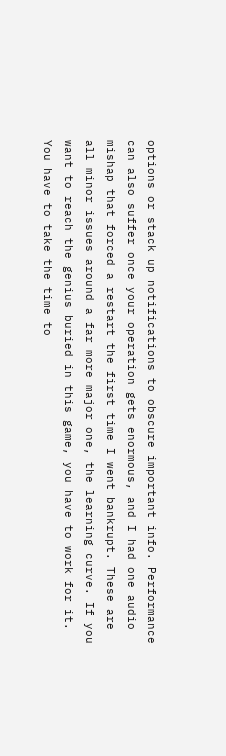options or stack up notifications to obscure important info. Performance can also suffer once your operation gets enormous, and I had one audio mishap that forced a restart the first time I went bankrupt. These are all minor issues around a far more major one, the learning curve. If you want to reach the genius buried in this game, you have to work for it. You have to take the time to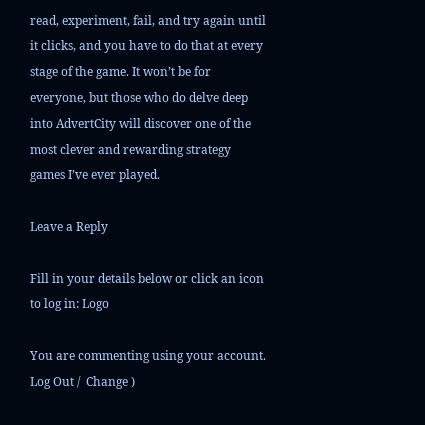read, experiment, fail, and try again until it clicks, and you have to do that at every stage of the game. It won’t be for everyone, but those who do delve deep into AdvertCity will discover one of the most clever and rewarding strategy games I’ve ever played.

Leave a Reply

Fill in your details below or click an icon to log in: Logo

You are commenting using your account. Log Out /  Change )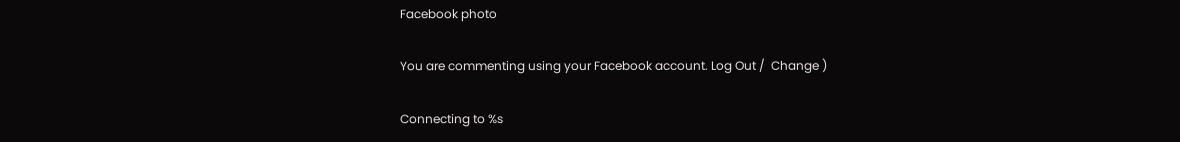Facebook photo

You are commenting using your Facebook account. Log Out /  Change )

Connecting to %s